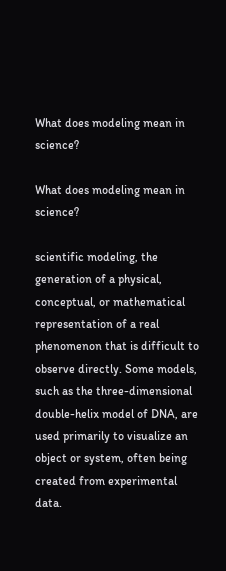What does modeling mean in science?

What does modeling mean in science?

scientific modeling, the generation of a physical, conceptual, or mathematical representation of a real phenomenon that is difficult to observe directly. Some models, such as the three-dimensional double-helix model of DNA, are used primarily to visualize an object or system, often being created from experimental data.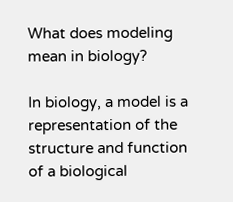What does modeling mean in biology?

In biology, a model is a representation of the structure and function of a biological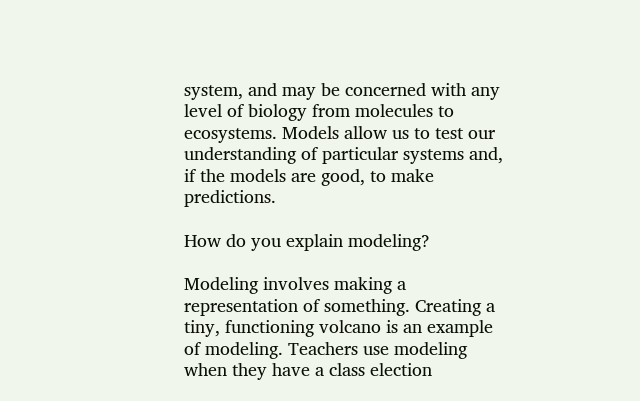system, and may be concerned with any level of biology from molecules to ecosystems. Models allow us to test our understanding of particular systems and, if the models are good, to make predictions.

How do you explain modeling?

Modeling involves making a representation of something. Creating a tiny, functioning volcano is an example of modeling. Teachers use modeling when they have a class election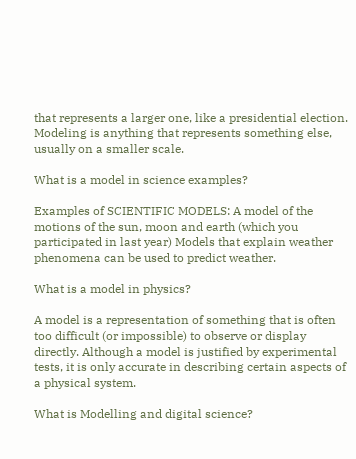that represents a larger one, like a presidential election. Modeling is anything that represents something else, usually on a smaller scale.

What is a model in science examples?

Examples of SCIENTIFIC MODELS: A model of the motions of the sun, moon and earth (which you participated in last year) Models that explain weather phenomena can be used to predict weather.

What is a model in physics?

A model is a representation of something that is often too difficult (or impossible) to observe or display directly. Although a model is justified by experimental tests, it is only accurate in describing certain aspects of a physical system.

What is Modelling and digital science?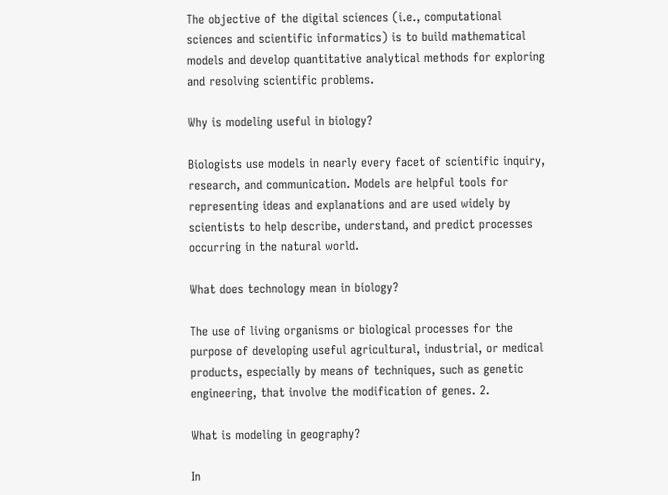The objective of the digital sciences (i.e., computational sciences and scientific informatics) is to build mathematical models and develop quantitative analytical methods for exploring and resolving scientific problems.

Why is modeling useful in biology?

Biologists use models in nearly every facet of scientific inquiry, research, and communication. Models are helpful tools for representing ideas and explanations and are used widely by scientists to help describe, understand, and predict processes occurring in the natural world.

What does technology mean in biology?

The use of living organisms or biological processes for the purpose of developing useful agricultural, industrial, or medical products, especially by means of techniques, such as genetic engineering, that involve the modification of genes. 2.

What is modeling in geography?

In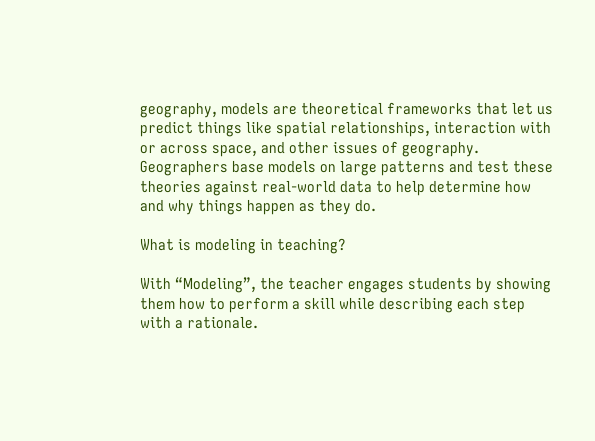geography, models are theoretical frameworks that let us predict things like spatial relationships, interaction with or across space, and other issues of geography. Geographers base models on large patterns and test these theories against real-world data to help determine how and why things happen as they do.

What is modeling in teaching?

With “Modeling”, the teacher engages students by showing them how to perform a skill while describing each step with a rationale.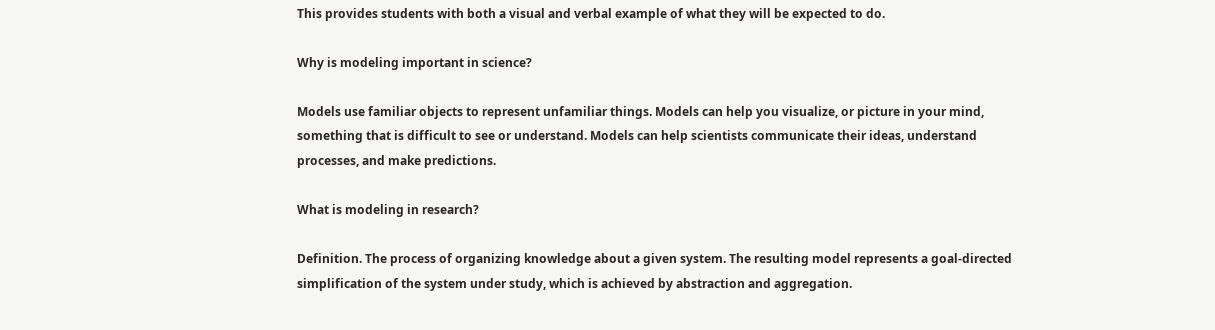This provides students with both a visual and verbal example of what they will be expected to do.

Why is modeling important in science?

Models use familiar objects to represent unfamiliar things. Models can help you visualize, or picture in your mind, something that is difficult to see or understand. Models can help scientists communicate their ideas, understand processes, and make predictions.

What is modeling in research?

Definition. The process of organizing knowledge about a given system. The resulting model represents a goal-directed simplification of the system under study, which is achieved by abstraction and aggregation.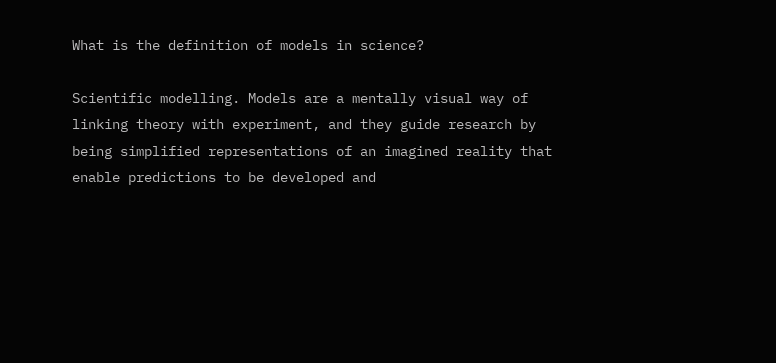What is the definition of models in science?

Scientific modelling. Models are a mentally visual way of linking theory with experiment, and they guide research by being simplified representations of an imagined reality that enable predictions to be developed and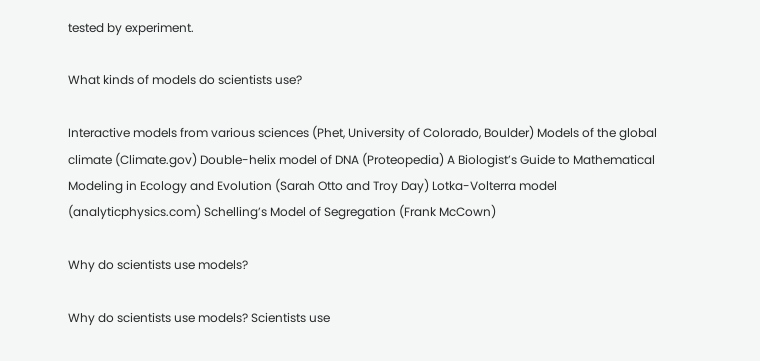tested by experiment.

What kinds of models do scientists use?

Interactive models from various sciences (Phet, University of Colorado, Boulder) Models of the global climate (Climate.gov) Double-helix model of DNA (Proteopedia) A Biologist’s Guide to Mathematical Modeling in Ecology and Evolution (Sarah Otto and Troy Day) Lotka-Volterra model (analyticphysics.com) Schelling’s Model of Segregation (Frank McCown)

Why do scientists use models?

Why do scientists use models? Scientists use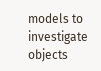models to investigate objects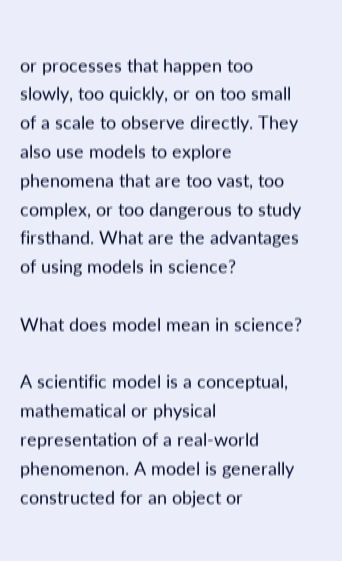or processes that happen too slowly, too quickly, or on too small of a scale to observe directly. They also use models to explore phenomena that are too vast, too complex, or too dangerous to study firsthand. What are the advantages of using models in science?

What does model mean in science?

A scientific model is a conceptual, mathematical or physical representation of a real-world phenomenon. A model is generally constructed for an object or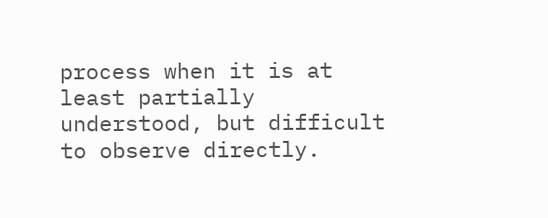process when it is at least partially understood, but difficult to observe directly.